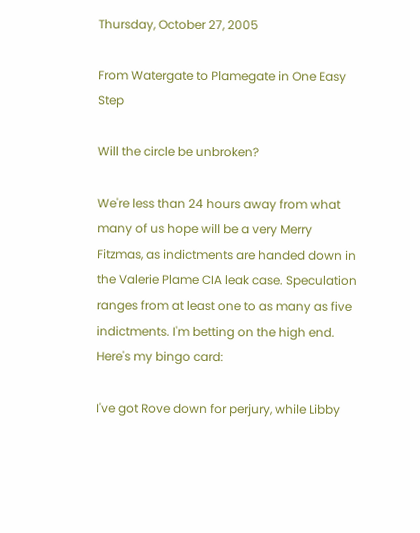Thursday, October 27, 2005

From Watergate to Plamegate in One Easy Step

Will the circle be unbroken?

We're less than 24 hours away from what many of us hope will be a very Merry Fitzmas, as indictments are handed down in the Valerie Plame CIA leak case. Speculation ranges from at least one to as many as five indictments. I'm betting on the high end. Here's my bingo card:

I've got Rove down for perjury, while Libby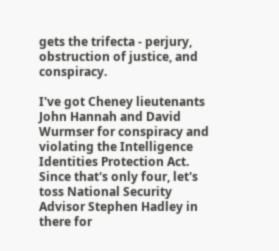gets the trifecta - perjury, obstruction of justice, and conspiracy.

I've got Cheney lieutenants John Hannah and David Wurmser for conspiracy and violating the Intelligence Identities Protection Act. Since that's only four, let's toss National Security Advisor Stephen Hadley in there for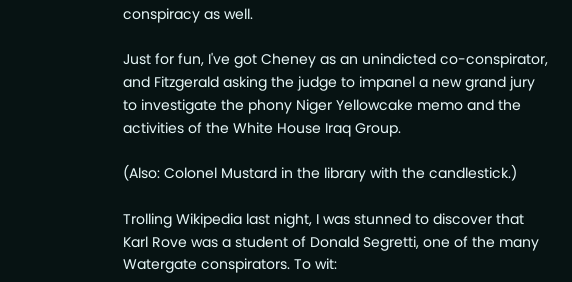conspiracy as well.

Just for fun, I've got Cheney as an unindicted co-conspirator, and Fitzgerald asking the judge to impanel a new grand jury to investigate the phony Niger Yellowcake memo and the activities of the White House Iraq Group.

(Also: Colonel Mustard in the library with the candlestick.)

Trolling Wikipedia last night, I was stunned to discover that Karl Rove was a student of Donald Segretti, one of the many Watergate conspirators. To wit: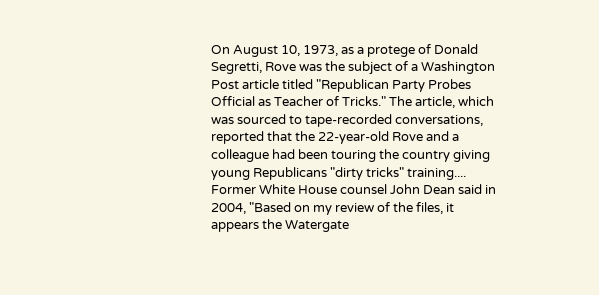On August 10, 1973, as a protege of Donald Segretti, Rove was the subject of a Washington Post article titled "Republican Party Probes Official as Teacher of Tricks." The article, which was sourced to tape-recorded conversations, reported that the 22-year-old Rove and a colleague had been touring the country giving young Republicans "dirty tricks" training.... Former White House counsel John Dean said in 2004, "Based on my review of the files, it appears the Watergate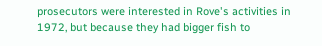prosecutors were interested in Rove's activities in 1972, but because they had bigger fish to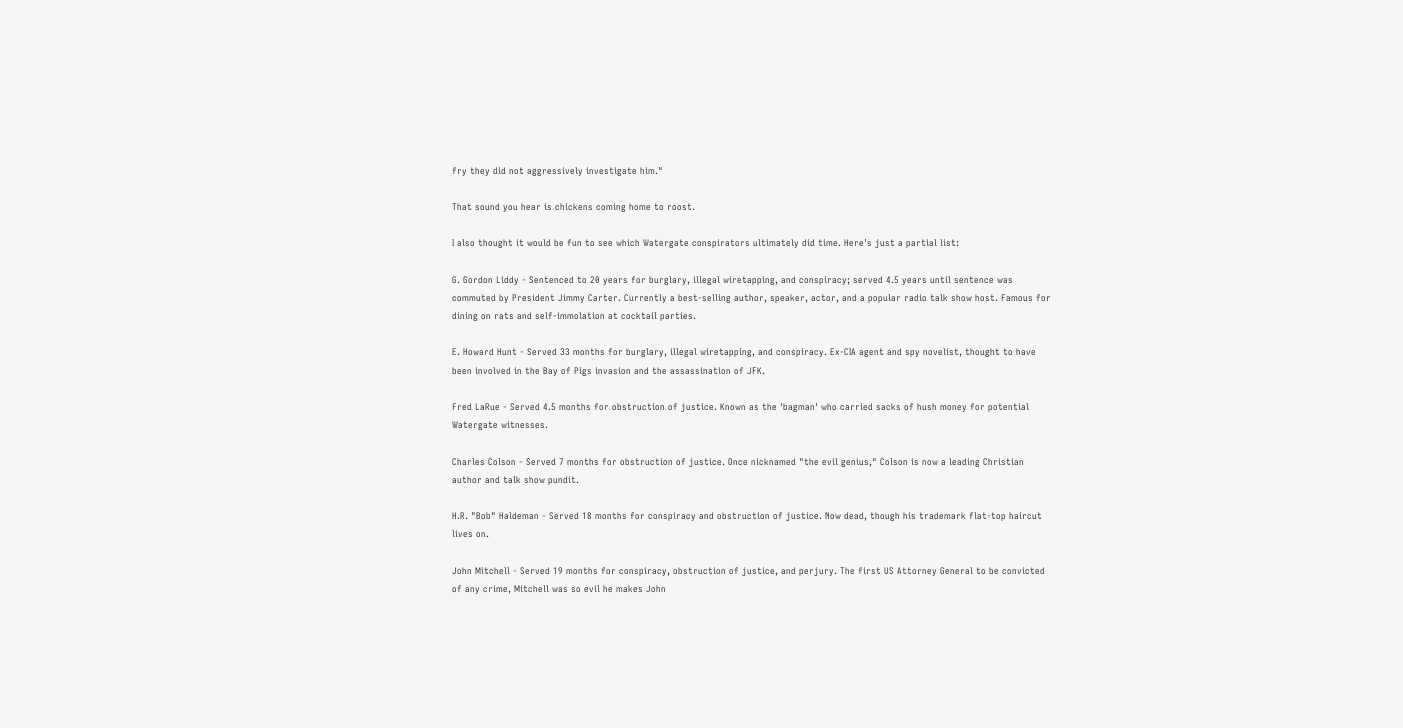fry they did not aggressively investigate him."

That sound you hear is chickens coming home to roost.

I also thought it would be fun to see which Watergate conspirators ultimately did time. Here's just a partial list:

G. Gordon Liddy - Sentenced to 20 years for burglary, illegal wiretapping, and conspiracy; served 4.5 years until sentence was commuted by President Jimmy Carter. Currently a best-selling author, speaker, actor, and a popular radio talk show host. Famous for dining on rats and self-immolation at cocktail parties.

E. Howard Hunt - Served 33 months for burglary, illegal wiretapping, and conspiracy. Ex-CIA agent and spy novelist, thought to have been involved in the Bay of Pigs invasion and the assassination of JFK.

Fred LaRue - Served 4.5 months for obstruction of justice. Known as the 'bagman' who carried sacks of hush money for potential Watergate witnesses.

Charles Colson - Served 7 months for obstruction of justice. Once nicknamed "the evil genius," Colson is now a leading Christian author and talk show pundit.

H.R. "Bob" Haldeman - Served 18 months for conspiracy and obstruction of justice. Now dead, though his trademark flat-top haircut lives on.

John Mitchell - Served 19 months for conspiracy, obstruction of justice, and perjury. The first US Attorney General to be convicted of any crime, Mitchell was so evil he makes John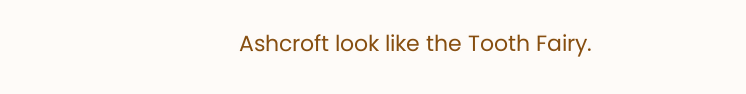Ashcroft look like the Tooth Fairy.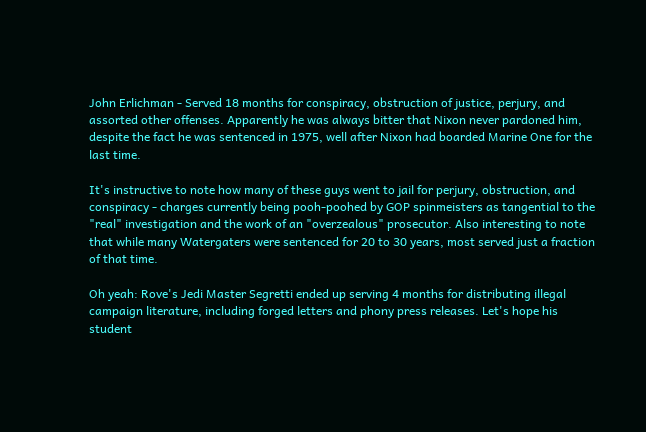John Erlichman - Served 18 months for conspiracy, obstruction of justice, perjury, and assorted other offenses. Apparently he was always bitter that Nixon never pardoned him, despite the fact he was sentenced in 1975, well after Nixon had boarded Marine One for the last time.

It's instructive to note how many of these guys went to jail for perjury, obstruction, and conspiracy - charges currently being pooh-poohed by GOP spinmeisters as tangential to the "real" investigation and the work of an "overzealous" prosecutor. Also interesting to note that while many Watergaters were sentenced for 20 to 30 years, most served just a fraction of that time.

Oh yeah: Rove's Jedi Master Segretti ended up serving 4 months for distributing illegal campaign literature, including forged letters and phony press releases. Let's hope his student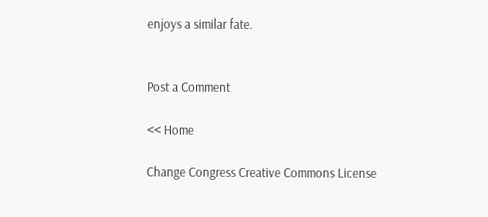enjoys a similar fate.


Post a Comment

<< Home

Change Congress Creative Commons License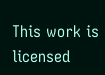This work is licensed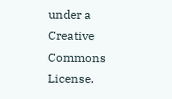under a Creative Commons License.